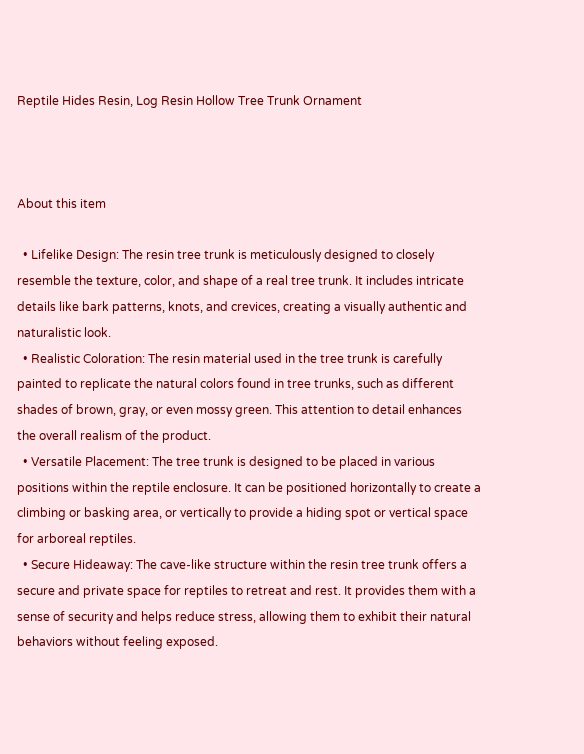Reptile Hides Resin, Log Resin Hollow Tree Trunk Ornament



About this item

  • Lifelike Design: The resin tree trunk is meticulously designed to closely resemble the texture, color, and shape of a real tree trunk. It includes intricate details like bark patterns, knots, and crevices, creating a visually authentic and naturalistic look.
  • Realistic Coloration: The resin material used in the tree trunk is carefully painted to replicate the natural colors found in tree trunks, such as different shades of brown, gray, or even mossy green. This attention to detail enhances the overall realism of the product.
  • Versatile Placement: The tree trunk is designed to be placed in various positions within the reptile enclosure. It can be positioned horizontally to create a climbing or basking area, or vertically to provide a hiding spot or vertical space for arboreal reptiles.
  • Secure Hideaway: The cave-like structure within the resin tree trunk offers a secure and private space for reptiles to retreat and rest. It provides them with a sense of security and helps reduce stress, allowing them to exhibit their natural behaviors without feeling exposed.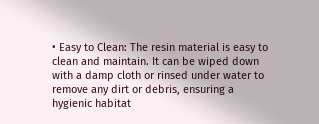• Easy to Clean: The resin material is easy to clean and maintain. It can be wiped down with a damp cloth or rinsed under water to remove any dirt or debris, ensuring a hygienic habitat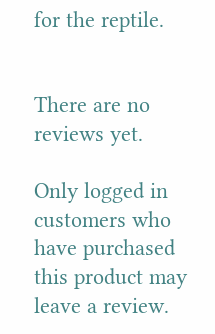for the reptile.


There are no reviews yet.

Only logged in customers who have purchased this product may leave a review.